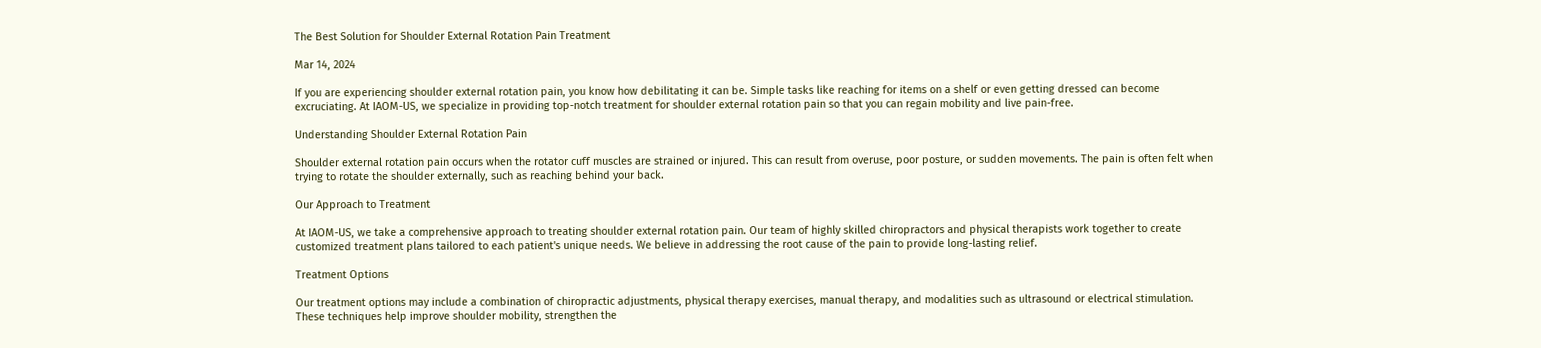The Best Solution for Shoulder External Rotation Pain Treatment

Mar 14, 2024

If you are experiencing shoulder external rotation pain, you know how debilitating it can be. Simple tasks like reaching for items on a shelf or even getting dressed can become excruciating. At IAOM-US, we specialize in providing top-notch treatment for shoulder external rotation pain so that you can regain mobility and live pain-free.

Understanding Shoulder External Rotation Pain

Shoulder external rotation pain occurs when the rotator cuff muscles are strained or injured. This can result from overuse, poor posture, or sudden movements. The pain is often felt when trying to rotate the shoulder externally, such as reaching behind your back.

Our Approach to Treatment

At IAOM-US, we take a comprehensive approach to treating shoulder external rotation pain. Our team of highly skilled chiropractors and physical therapists work together to create customized treatment plans tailored to each patient's unique needs. We believe in addressing the root cause of the pain to provide long-lasting relief.

Treatment Options

Our treatment options may include a combination of chiropractic adjustments, physical therapy exercises, manual therapy, and modalities such as ultrasound or electrical stimulation. These techniques help improve shoulder mobility, strengthen the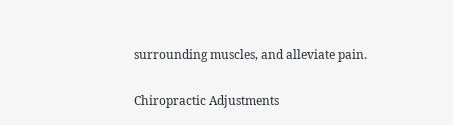surrounding muscles, and alleviate pain.

Chiropractic Adjustments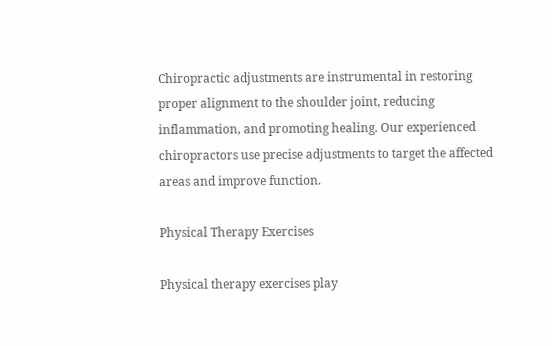Chiropractic adjustments are instrumental in restoring proper alignment to the shoulder joint, reducing inflammation, and promoting healing. Our experienced chiropractors use precise adjustments to target the affected areas and improve function.

Physical Therapy Exercises

Physical therapy exercises play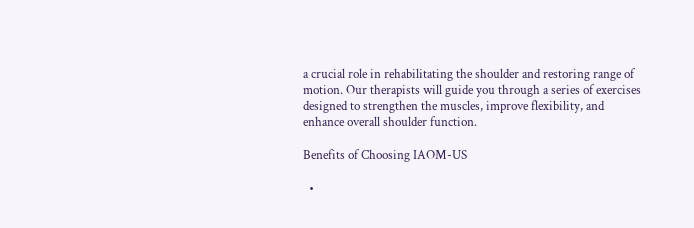a crucial role in rehabilitating the shoulder and restoring range of motion. Our therapists will guide you through a series of exercises designed to strengthen the muscles, improve flexibility, and enhance overall shoulder function.

Benefits of Choosing IAOM-US

  •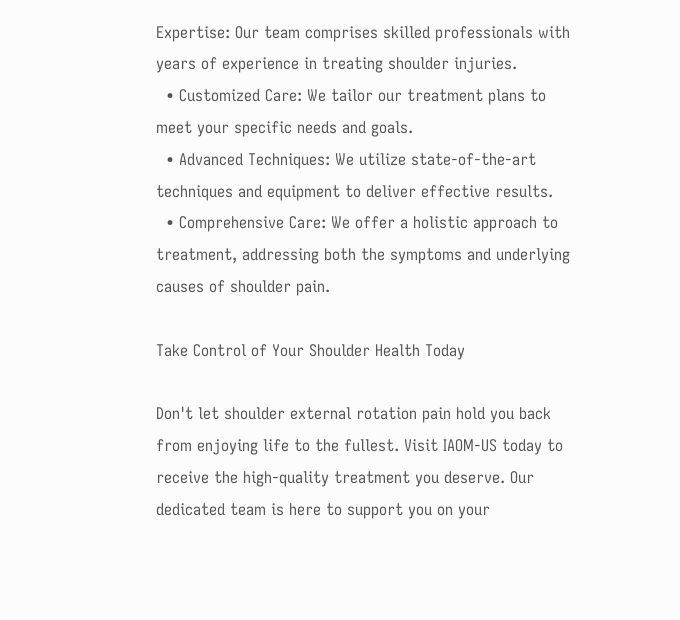Expertise: Our team comprises skilled professionals with years of experience in treating shoulder injuries.
  • Customized Care: We tailor our treatment plans to meet your specific needs and goals.
  • Advanced Techniques: We utilize state-of-the-art techniques and equipment to deliver effective results.
  • Comprehensive Care: We offer a holistic approach to treatment, addressing both the symptoms and underlying causes of shoulder pain.

Take Control of Your Shoulder Health Today

Don't let shoulder external rotation pain hold you back from enjoying life to the fullest. Visit IAOM-US today to receive the high-quality treatment you deserve. Our dedicated team is here to support you on your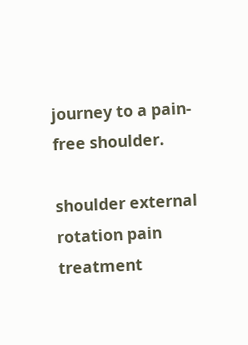journey to a pain-free shoulder.

shoulder external rotation pain treatment